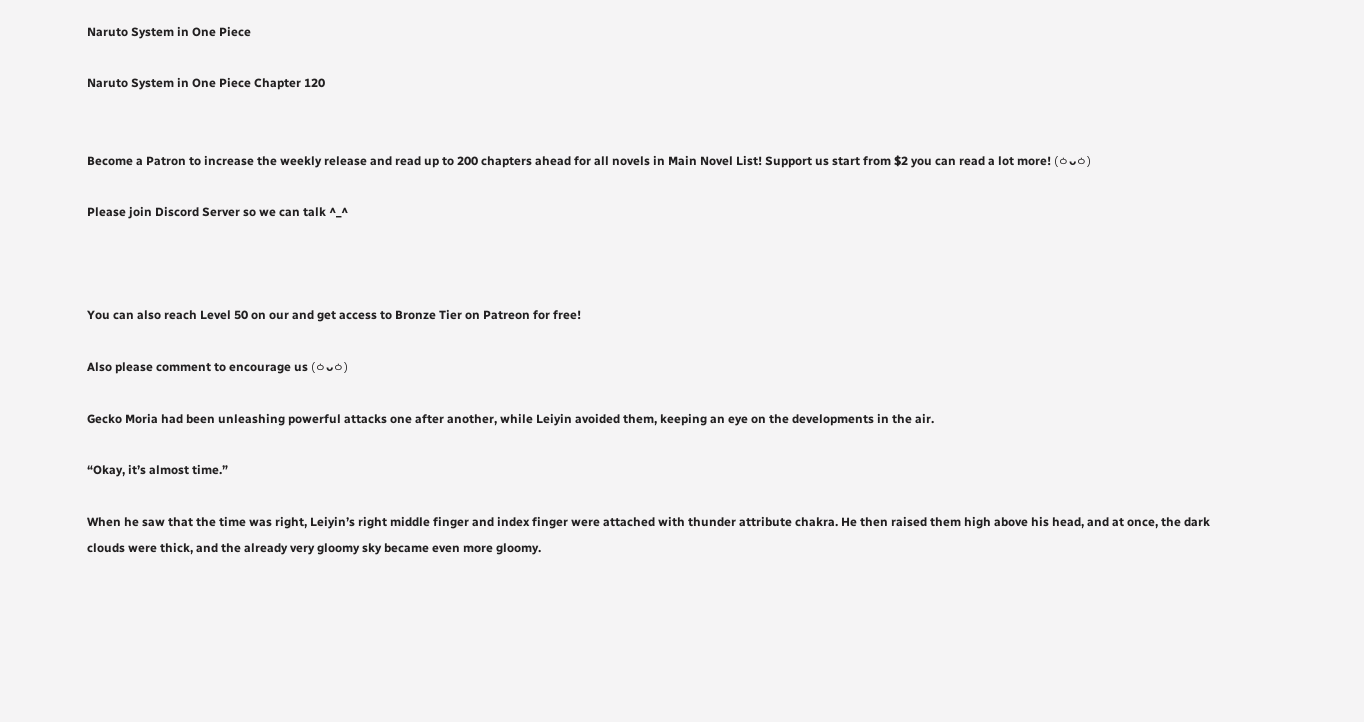Naruto System in One Piece

Naruto System in One Piece Chapter 120


Become a Patron to increase the weekly release and read up to 200 chapters ahead for all novels in Main Novel List! Support us start from $2 you can read a lot more! (ㆁᴗㆁ)

Please join Discord Server so we can talk ^_^



You can also reach Level 50 on our and get access to Bronze Tier on Patreon for free!

Also please comment to encourage us (ㆁᴗㆁ)

Gecko Moria had been unleashing powerful attacks one after another, while Leiyin avoided them, keeping an eye on the developments in the air.

“Okay, it’s almost time.”

When he saw that the time was right, Leiyin’s right middle finger and index finger were attached with thunder attribute chakra. He then raised them high above his head, and at once, the dark clouds were thick, and the already very gloomy sky became even more gloomy.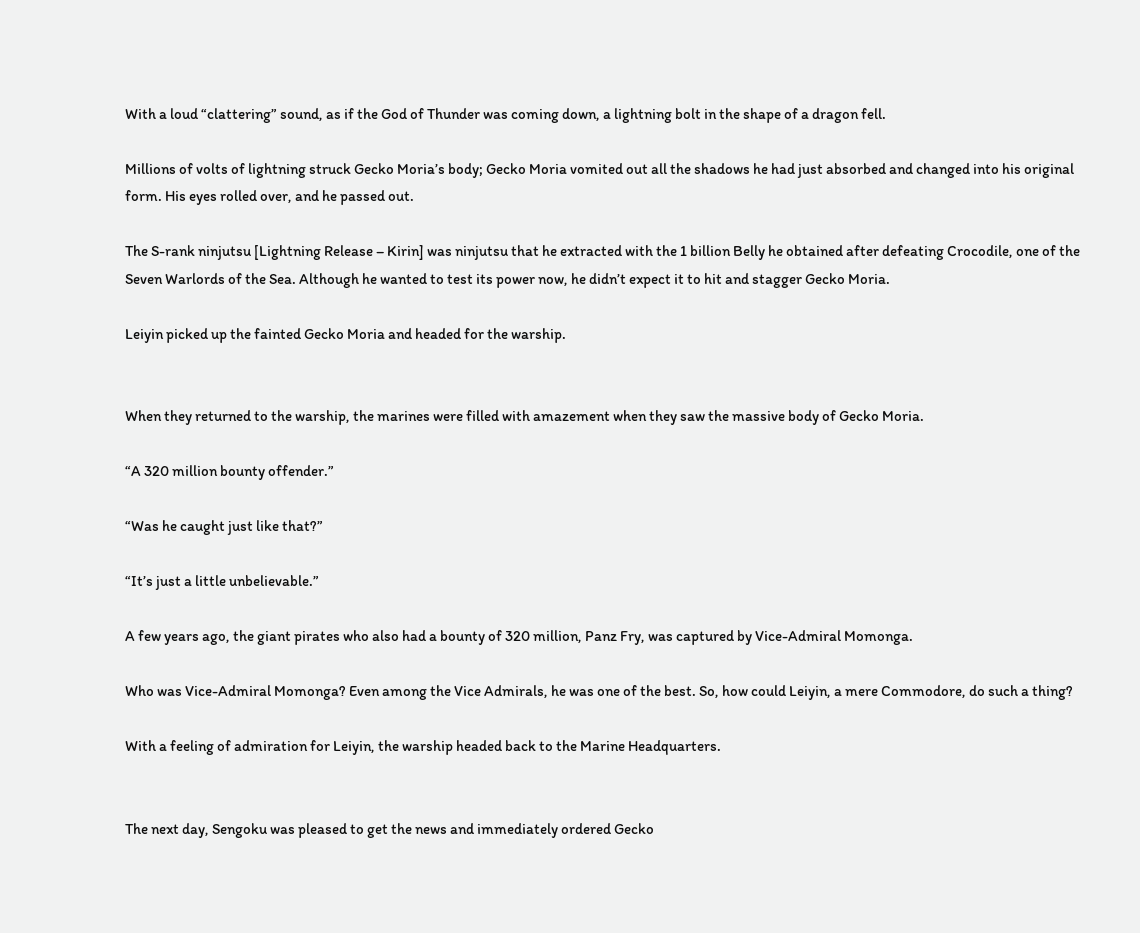With a loud “clattering” sound, as if the God of Thunder was coming down, a lightning bolt in the shape of a dragon fell.

Millions of volts of lightning struck Gecko Moria’s body; Gecko Moria vomited out all the shadows he had just absorbed and changed into his original form. His eyes rolled over, and he passed out.

The S-rank ninjutsu [Lightning Release – Kirin] was ninjutsu that he extracted with the 1 billion Belly he obtained after defeating Crocodile, one of the Seven Warlords of the Sea. Although he wanted to test its power now, he didn’t expect it to hit and stagger Gecko Moria.

Leiyin picked up the fainted Gecko Moria and headed for the warship.


When they returned to the warship, the marines were filled with amazement when they saw the massive body of Gecko Moria.

“A 320 million bounty offender.”

“Was he caught just like that?”

“It’s just a little unbelievable.”

A few years ago, the giant pirates who also had a bounty of 320 million, Panz Fry, was captured by Vice-Admiral Momonga.

Who was Vice-Admiral Momonga? Even among the Vice Admirals, he was one of the best. So, how could Leiyin, a mere Commodore, do such a thing?

With a feeling of admiration for Leiyin, the warship headed back to the Marine Headquarters.


The next day, Sengoku was pleased to get the news and immediately ordered Gecko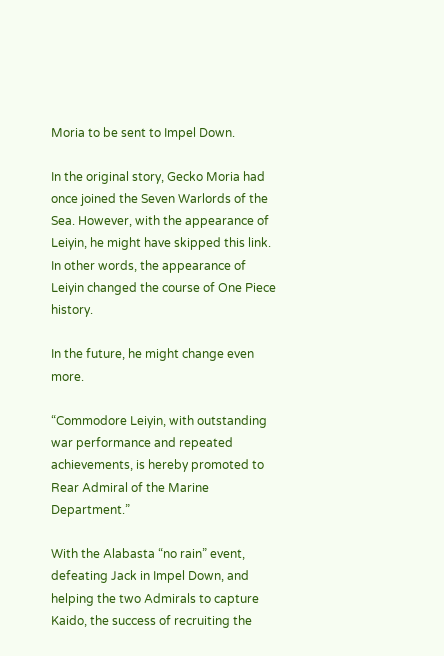Moria to be sent to Impel Down.

In the original story, Gecko Moria had once joined the Seven Warlords of the Sea. However, with the appearance of Leiyin, he might have skipped this link. In other words, the appearance of Leiyin changed the course of One Piece history.

In the future, he might change even more.

“Commodore Leiyin, with outstanding war performance and repeated achievements, is hereby promoted to Rear Admiral of the Marine Department.”

With the Alabasta “no rain” event, defeating Jack in Impel Down, and helping the two Admirals to capture Kaido, the success of recruiting the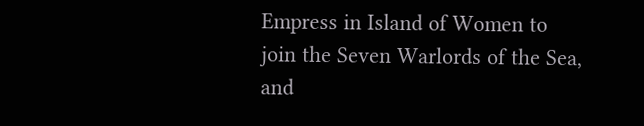Empress in Island of Women to join the Seven Warlords of the Sea, and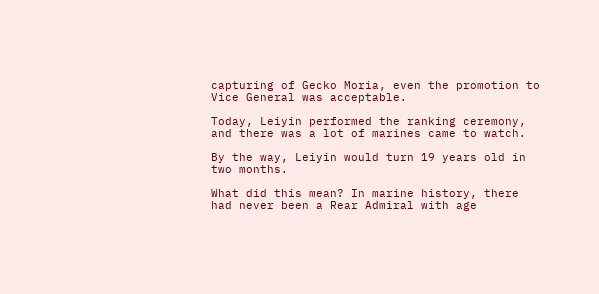capturing of Gecko Moria, even the promotion to Vice General was acceptable.

Today, Leiyin performed the ranking ceremony, and there was a lot of marines came to watch.

By the way, Leiyin would turn 19 years old in two months.

What did this mean? In marine history, there had never been a Rear Admiral with age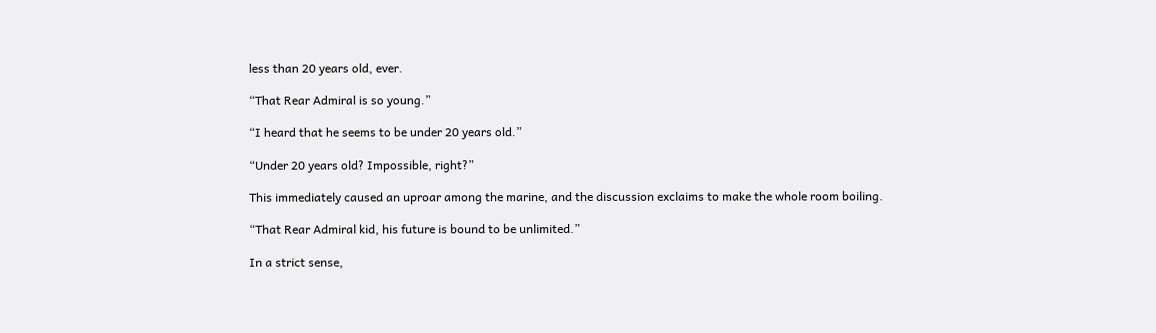less than 20 years old, ever.

“That Rear Admiral is so young.”

“I heard that he seems to be under 20 years old.”

“Under 20 years old? Impossible, right?”

This immediately caused an uproar among the marine, and the discussion exclaims to make the whole room boiling.

“That Rear Admiral kid, his future is bound to be unlimited.”

In a strict sense,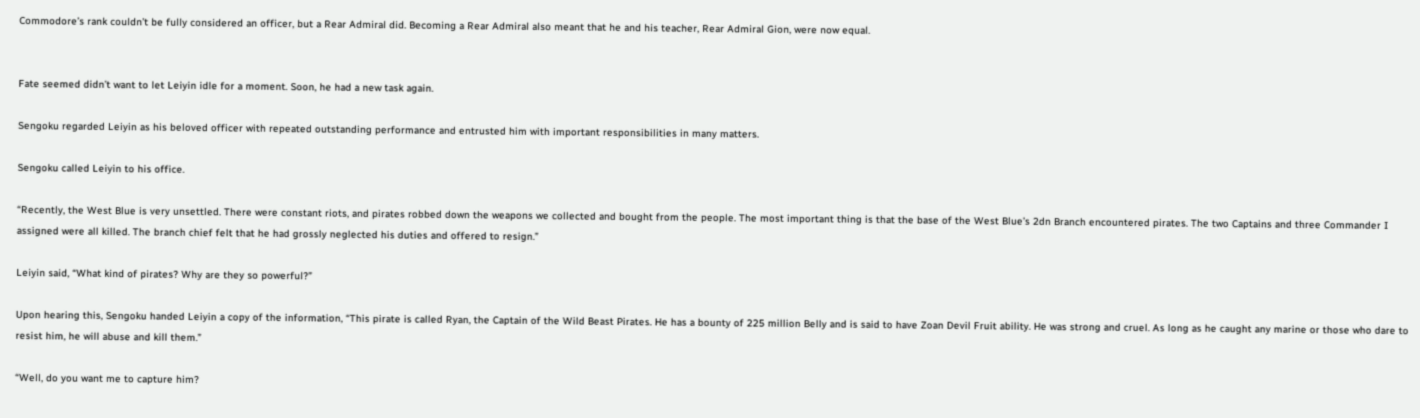Commodore’s rank couldn’t be fully considered an officer, but a Rear Admiral did. Becoming a Rear Admiral also meant that he and his teacher, Rear Admiral Gion, were now equal.


Fate seemed didn’t want to let Leiyin idle for a moment. Soon, he had a new task again.

Sengoku regarded Leiyin as his beloved officer with repeated outstanding performance and entrusted him with important responsibilities in many matters.

Sengoku called Leiyin to his office.

“Recently, the West Blue is very unsettled. There were constant riots, and pirates robbed down the weapons we collected and bought from the people. The most important thing is that the base of the West Blue’s 2dn Branch encountered pirates. The two Captains and three Commander I assigned were all killed. The branch chief felt that he had grossly neglected his duties and offered to resign.”

Leiyin said, “What kind of pirates? Why are they so powerful?”

Upon hearing this, Sengoku handed Leiyin a copy of the information, “This pirate is called Ryan, the Captain of the Wild Beast Pirates. He has a bounty of 225 million Belly and is said to have Zoan Devil Fruit ability. He was strong and cruel. As long as he caught any marine or those who dare to resist him, he will abuse and kill them.”

“Well, do you want me to capture him?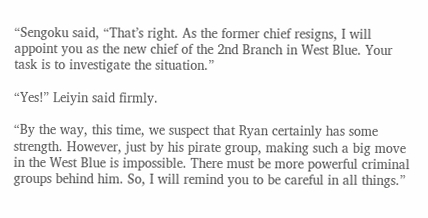“Sengoku said, “That’s right. As the former chief resigns, I will appoint you as the new chief of the 2nd Branch in West Blue. Your task is to investigate the situation.”

“Yes!” Leiyin said firmly.

“By the way, this time, we suspect that Ryan certainly has some strength. However, just by his pirate group, making such a big move in the West Blue is impossible. There must be more powerful criminal groups behind him. So, I will remind you to be careful in all things.”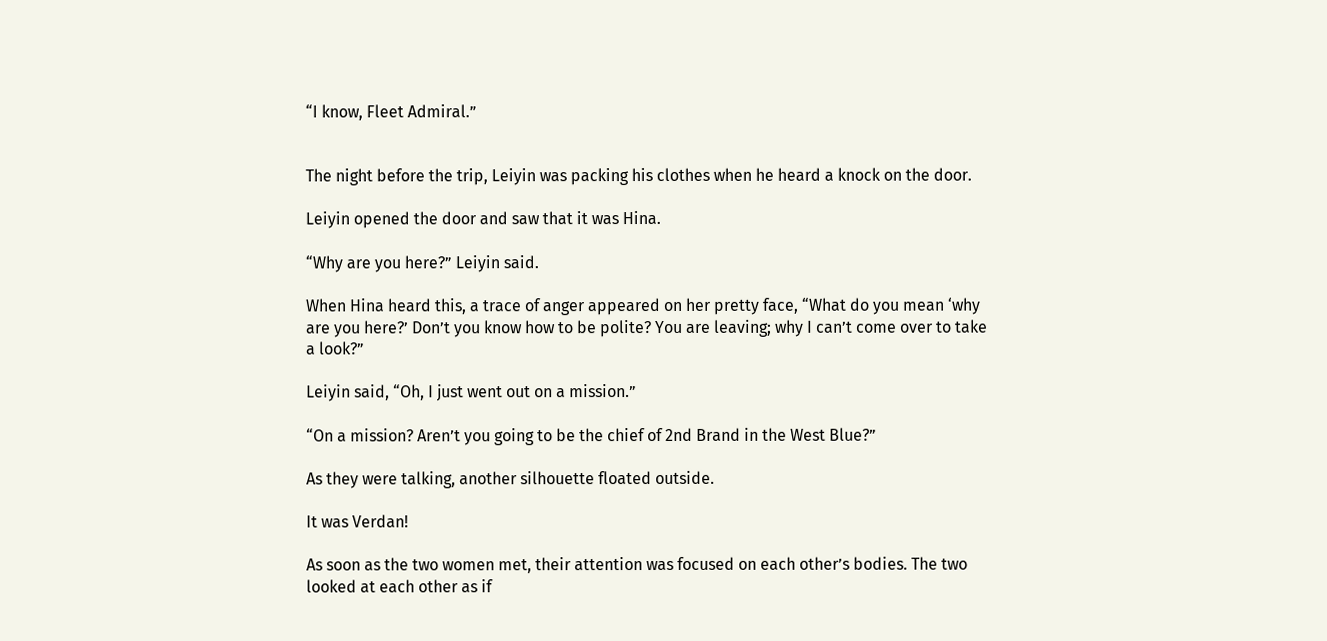“I know, Fleet Admiral.”


The night before the trip, Leiyin was packing his clothes when he heard a knock on the door.

Leiyin opened the door and saw that it was Hina.

“Why are you here?” Leiyin said.

When Hina heard this, a trace of anger appeared on her pretty face, “What do you mean ‘why are you here?’ Don’t you know how to be polite? You are leaving; why I can’t come over to take a look?”

Leiyin said, “Oh, I just went out on a mission.”

“On a mission? Aren’t you going to be the chief of 2nd Brand in the West Blue?”

As they were talking, another silhouette floated outside.

It was Verdan!

As soon as the two women met, their attention was focused on each other’s bodies. The two looked at each other as if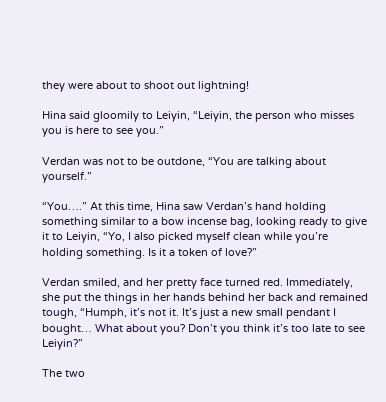they were about to shoot out lightning!

Hina said gloomily to Leiyin, “Leiyin, the person who misses you is here to see you.”

Verdan was not to be outdone, “You are talking about yourself.”

“You….” At this time, Hina saw Verdan’s hand holding something similar to a bow incense bag, looking ready to give it to Leiyin, “Yo, I also picked myself clean while you’re holding something. Is it a token of love?”

Verdan smiled, and her pretty face turned red. Immediately, she put the things in her hands behind her back and remained tough, “Humph, it’s not it. It’s just a new small pendant I bought… What about you? Don’t you think it’s too late to see Leiyin?”

The two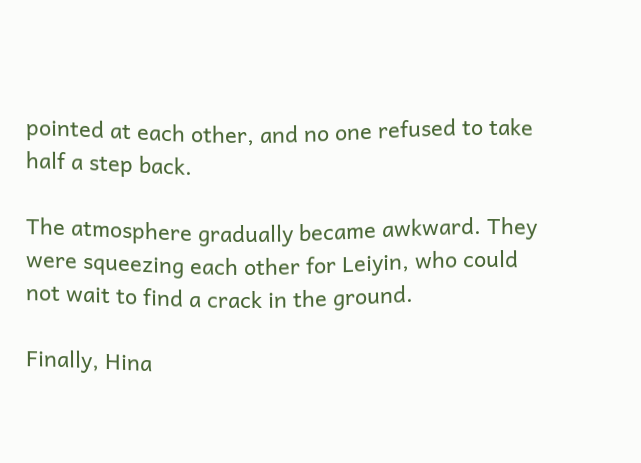pointed at each other, and no one refused to take half a step back.

The atmosphere gradually became awkward. They were squeezing each other for Leiyin, who could not wait to find a crack in the ground.

Finally, Hina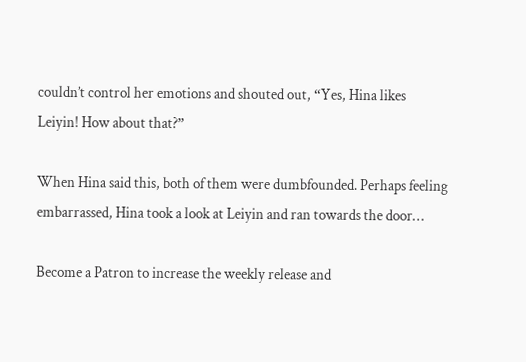couldn’t control her emotions and shouted out, “Yes, Hina likes Leiyin! How about that?”

When Hina said this, both of them were dumbfounded. Perhaps feeling embarrassed, Hina took a look at Leiyin and ran towards the door…

Become a Patron to increase the weekly release and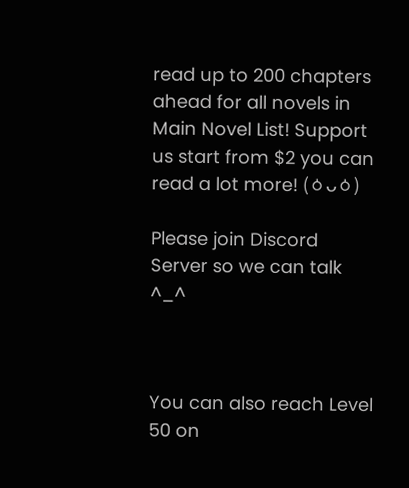read up to 200 chapters ahead for all novels in Main Novel List! Support us start from $2 you can read a lot more! (ㆁᴗㆁ)

Please join Discord Server so we can talk ^_^



You can also reach Level 50 on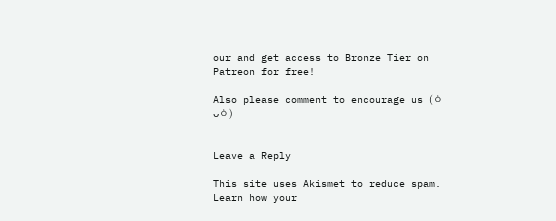our and get access to Bronze Tier on Patreon for free!

Also please comment to encourage us (ㆁᴗㆁ)


Leave a Reply

This site uses Akismet to reduce spam. Learn how your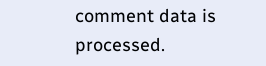comment data is processed.